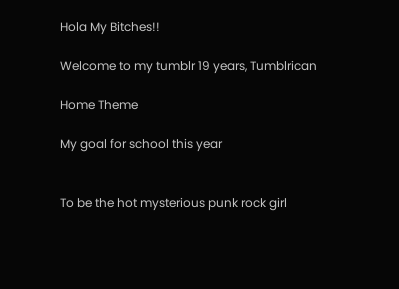Hola My Bitches!!

Welcome to my tumblr 19 years, Tumblrican

Home Theme

My goal for school this year


To be the hot mysterious punk rock girl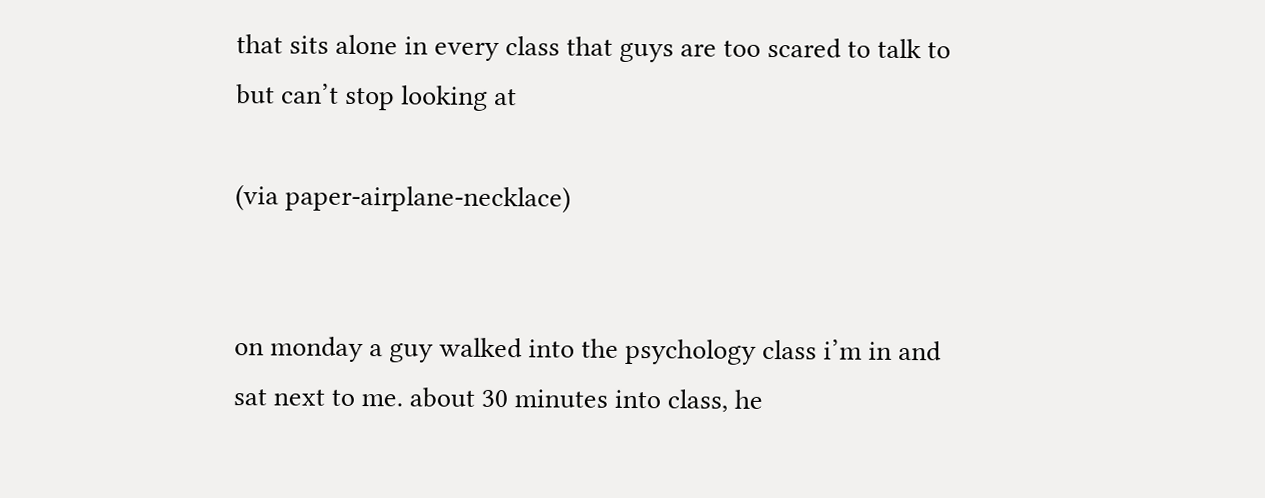that sits alone in every class that guys are too scared to talk to but can’t stop looking at

(via paper-airplane-necklace)


on monday a guy walked into the psychology class i’m in and sat next to me. about 30 minutes into class, he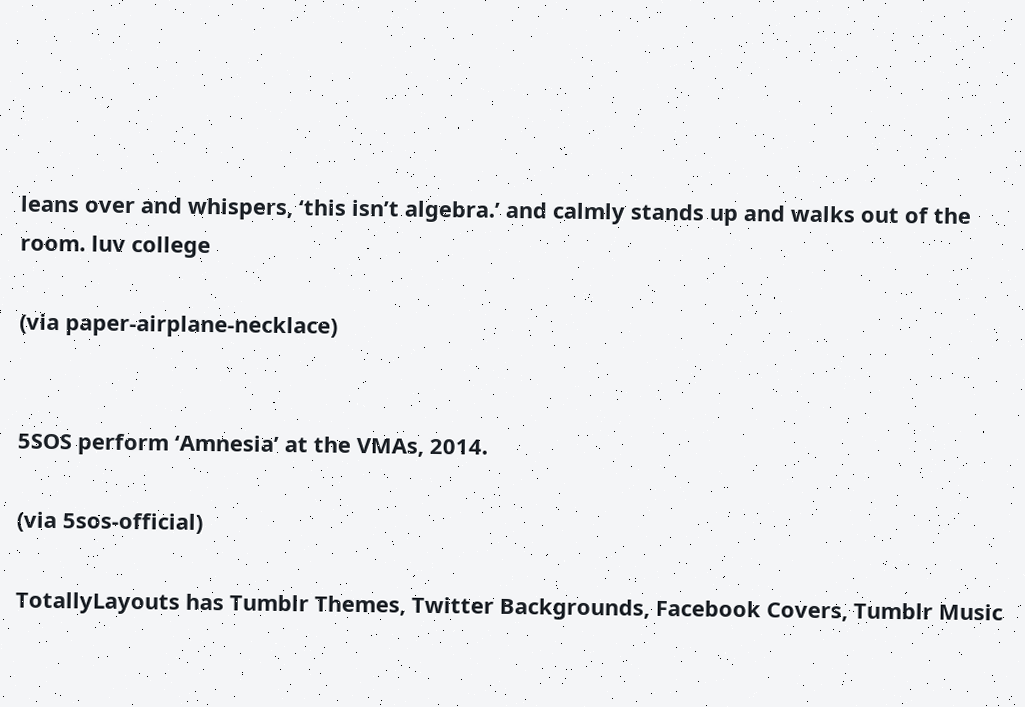leans over and whispers, ‘this isn’t algebra.’ and calmly stands up and walks out of the room. luv college

(via paper-airplane-necklace)


5SOS perform ‘Amnesia’ at the VMAs, 2014.

(via 5sos-official)

TotallyLayouts has Tumblr Themes, Twitter Backgrounds, Facebook Covers, Tumblr Music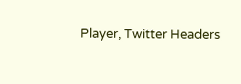Player, Twitter Headers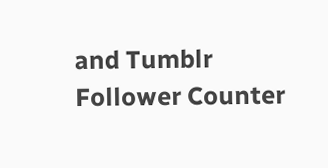and Tumblr Follower Counter